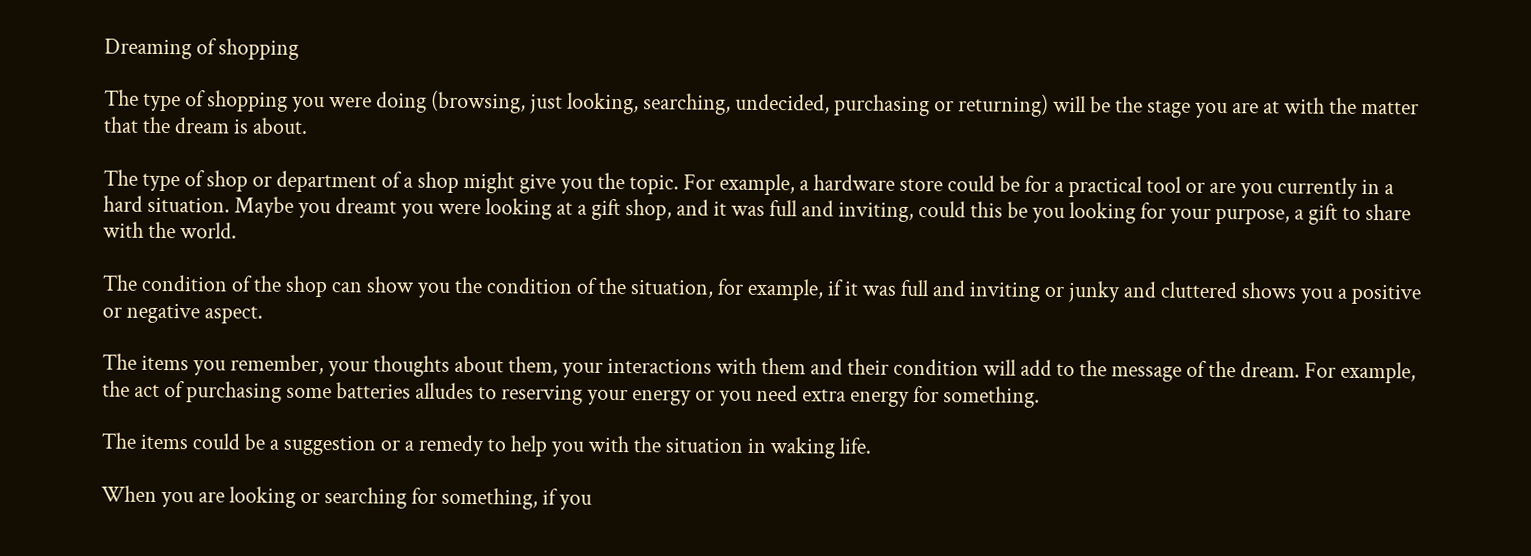Dreaming of shopping

The type of shopping you were doing (browsing, just looking, searching, undecided, purchasing or returning) will be the stage you are at with the matter that the dream is about.

The type of shop or department of a shop might give you the topic. For example, a hardware store could be for a practical tool or are you currently in a hard situation. Maybe you dreamt you were looking at a gift shop, and it was full and inviting, could this be you looking for your purpose, a gift to share with the world.

The condition of the shop can show you the condition of the situation, for example, if it was full and inviting or junky and cluttered shows you a positive or negative aspect.

The items you remember, your thoughts about them, your interactions with them and their condition will add to the message of the dream. For example, the act of purchasing some batteries alludes to reserving your energy or you need extra energy for something.

The items could be a suggestion or a remedy to help you with the situation in waking life.

When you are looking or searching for something, if you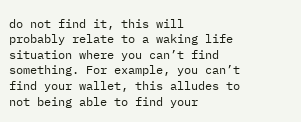do not find it, this will probably relate to a waking life situation where you can’t find something. For example, you can’t find your wallet, this alludes to not being able to find your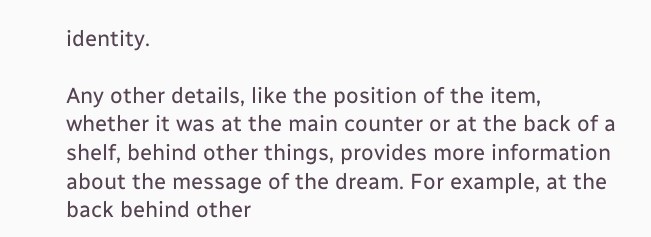identity.

Any other details, like the position of the item, whether it was at the main counter or at the back of a shelf, behind other things, provides more information about the message of the dream. For example, at the back behind other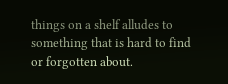things on a shelf alludes to something that is hard to find or forgotten about.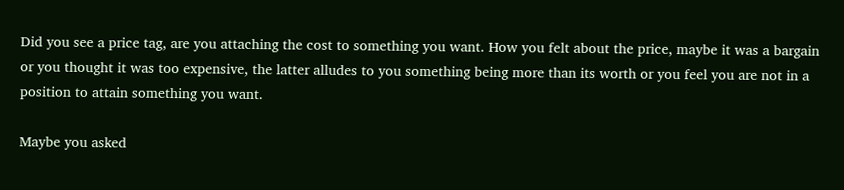Did you see a price tag, are you attaching the cost to something you want. How you felt about the price, maybe it was a bargain or you thought it was too expensive, the latter alludes to you something being more than its worth or you feel you are not in a position to attain something you want.

Maybe you asked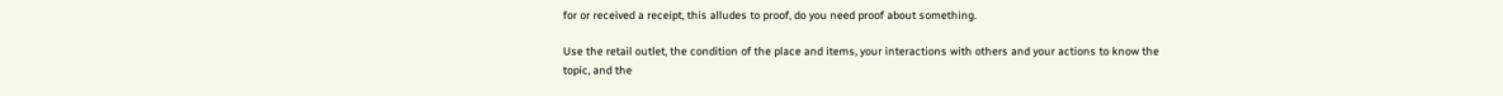for or received a receipt, this alludes to proof, do you need proof about something.

Use the retail outlet, the condition of the place and items, your interactions with others and your actions to know the topic, and the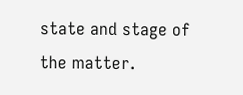state and stage of the matter.